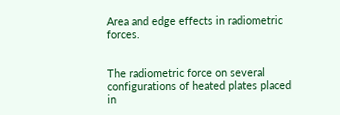Area and edge effects in radiometric forces.


The radiometric force on several configurations of heated plates placed in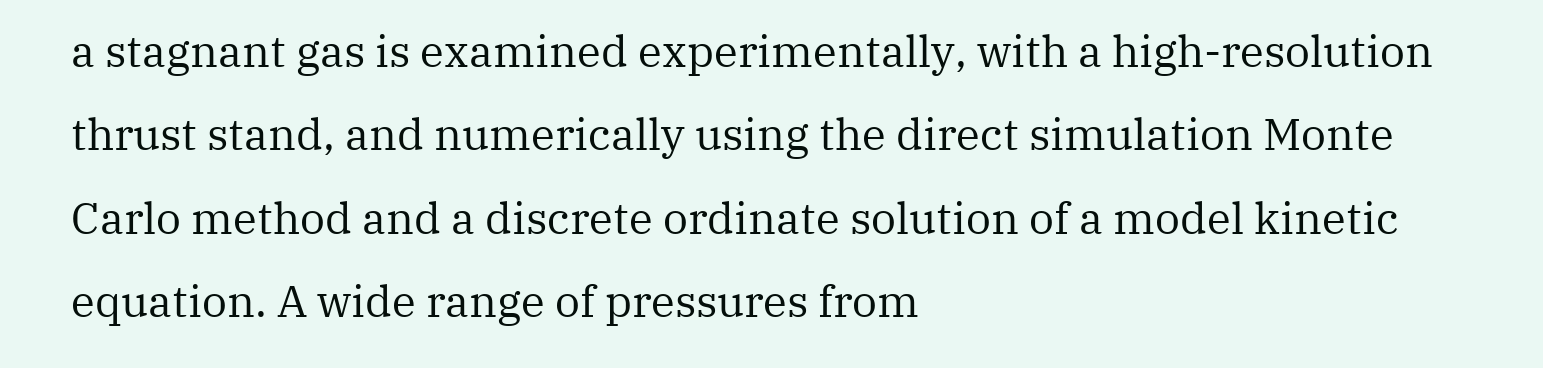a stagnant gas is examined experimentally, with a high-resolution thrust stand, and numerically using the direct simulation Monte Carlo method and a discrete ordinate solution of a model kinetic equation. A wide range of pressures from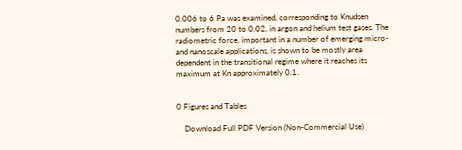0.006 to 6 Pa was examined, corresponding to Knudsen numbers from 20 to 0.02, in argon and helium test gases. The radiometric force, important in a number of emerging micro- and nanoscale applications, is shown to be mostly area dependent in the transitional regime where it reaches its maximum at Kn approximately 0.1.


0 Figures and Tables

    Download Full PDF Version (Non-Commercial Use)